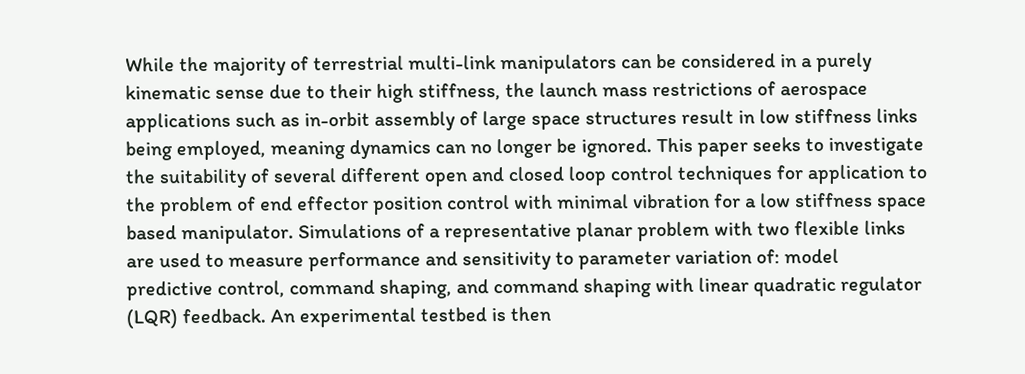While the majority of terrestrial multi-link manipulators can be considered in a purely kinematic sense due to their high stiffness, the launch mass restrictions of aerospace applications such as in-orbit assembly of large space structures result in low stiffness links being employed, meaning dynamics can no longer be ignored. This paper seeks to investigate the suitability of several different open and closed loop control techniques for application to the problem of end effector position control with minimal vibration for a low stiffness space based manipulator. Simulations of a representative planar problem with two flexible links are used to measure performance and sensitivity to parameter variation of: model predictive control, command shaping, and command shaping with linear quadratic regulator (LQR) feedback. An experimental testbed is then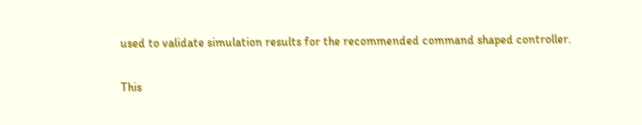used to validate simulation results for the recommended command shaped controller.

This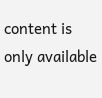content is only available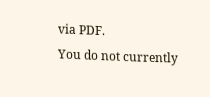via PDF.
You do not currently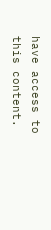have access to this content.